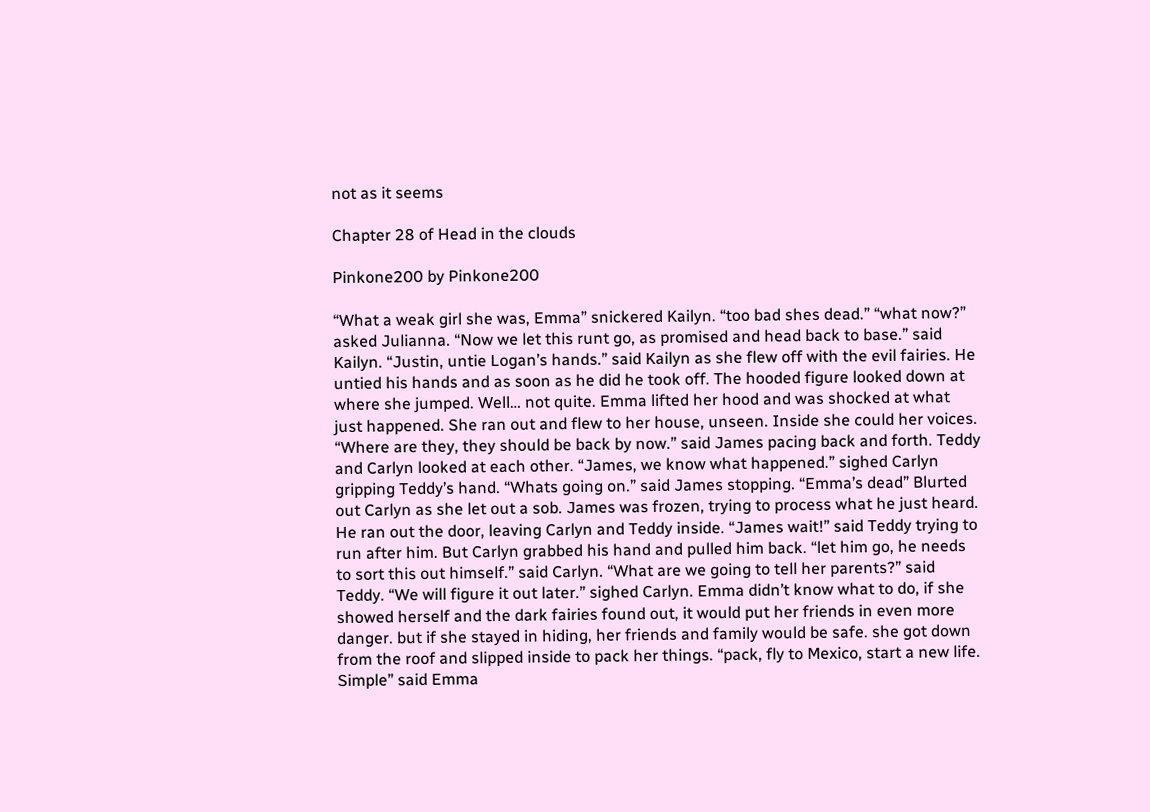not as it seems

Chapter 28 of Head in the clouds

Pinkone200 by Pinkone200

“What a weak girl she was, Emma” snickered Kailyn. “too bad shes dead.” “what now?” asked Julianna. “Now we let this runt go, as promised and head back to base.” said Kailyn. “Justin, untie Logan’s hands.” said Kailyn as she flew off with the evil fairies. He untied his hands and as soon as he did he took off. The hooded figure looked down at where she jumped. Well… not quite. Emma lifted her hood and was shocked at what just happened. She ran out and flew to her house, unseen. Inside she could her voices. “Where are they, they should be back by now.” said James pacing back and forth. Teddy and Carlyn looked at each other. “James, we know what happened.” sighed Carlyn gripping Teddy’s hand. “Whats going on.” said James stopping. “Emma’s dead” Blurted out Carlyn as she let out a sob. James was frozen, trying to process what he just heard. He ran out the door, leaving Carlyn and Teddy inside. “James wait!” said Teddy trying to run after him. But Carlyn grabbed his hand and pulled him back. “let him go, he needs to sort this out himself.” said Carlyn. “What are we going to tell her parents?” said Teddy. “We will figure it out later.” sighed Carlyn. Emma didn’t know what to do, if she showed herself and the dark fairies found out, it would put her friends in even more danger. but if she stayed in hiding, her friends and family would be safe. she got down from the roof and slipped inside to pack her things. “pack, fly to Mexico, start a new life. Simple” said Emma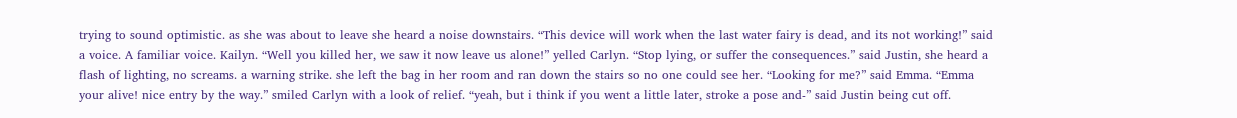trying to sound optimistic. as she was about to leave she heard a noise downstairs. “This device will work when the last water fairy is dead, and its not working!” said a voice. A familiar voice. Kailyn. “Well you killed her, we saw it now leave us alone!” yelled Carlyn. “Stop lying, or suffer the consequences.” said Justin, she heard a flash of lighting, no screams. a warning strike. she left the bag in her room and ran down the stairs so no one could see her. “Looking for me?” said Emma. “Emma your alive! nice entry by the way.” smiled Carlyn with a look of relief. “yeah, but i think if you went a little later, stroke a pose and-” said Justin being cut off.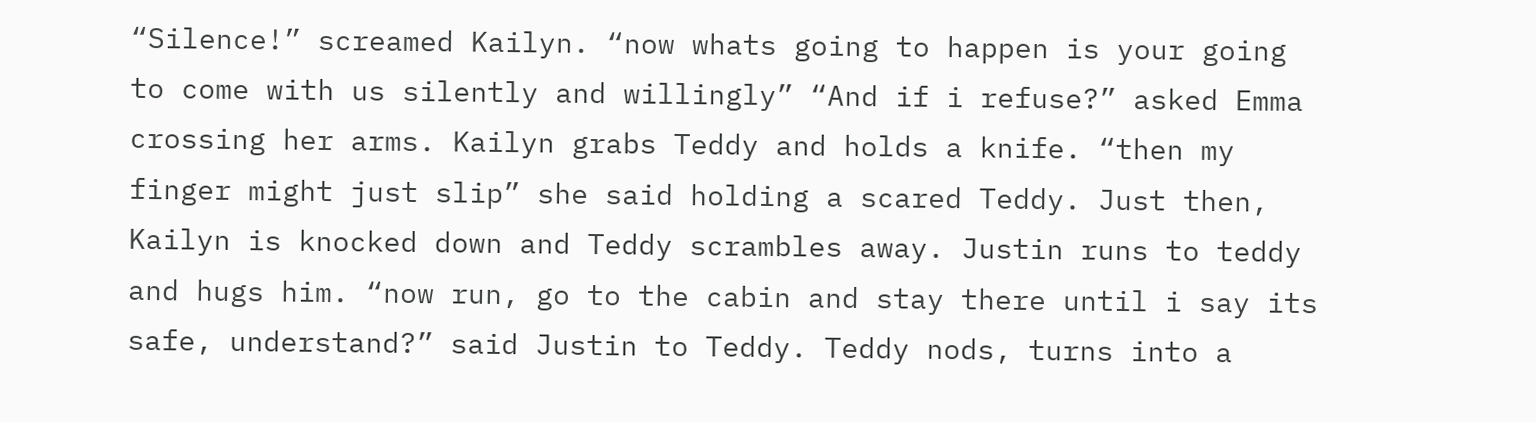“Silence!” screamed Kailyn. “now whats going to happen is your going to come with us silently and willingly” “And if i refuse?” asked Emma crossing her arms. Kailyn grabs Teddy and holds a knife. “then my finger might just slip” she said holding a scared Teddy. Just then, Kailyn is knocked down and Teddy scrambles away. Justin runs to teddy and hugs him. “now run, go to the cabin and stay there until i say its safe, understand?” said Justin to Teddy. Teddy nods, turns into a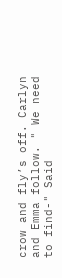crow and fly’s off. Carlyn and Emma follow. " We need to find-" Said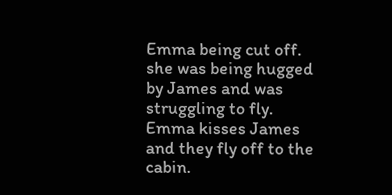Emma being cut off. she was being hugged by James and was struggling to fly. Emma kisses James and they fly off to the cabin.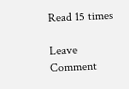Read 15 times

Leave Comment